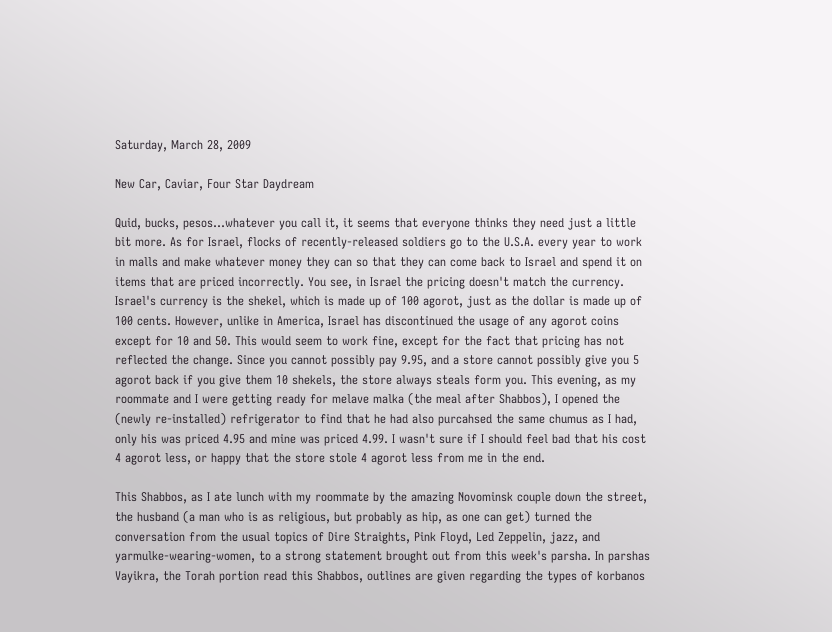Saturday, March 28, 2009

New Car, Caviar, Four Star Daydream

Quid, bucks, pesos...whatever you call it, it seems that everyone thinks they need just a little bit more. As for Israel, flocks of recently-released soldiers go to the U.S.A. every year to work in malls and make whatever money they can so that they can come back to Israel and spend it on items that are priced incorrectly. You see, in Israel the pricing doesn't match the currency. Israel's currency is the shekel, which is made up of 100 agorot, just as the dollar is made up of 100 cents. However, unlike in America, Israel has discontinued the usage of any agorot coins except for 10 and 50. This would seem to work fine, except for the fact that pricing has not reflected the change. Since you cannot possibly pay 9.95, and a store cannot possibly give you 5 agorot back if you give them 10 shekels, the store always steals form you. This evening, as my roommate and I were getting ready for melave malka (the meal after Shabbos), I opened the (newly re-installed) refrigerator to find that he had also purcahsed the same chumus as I had, only his was priced 4.95 and mine was priced 4.99. I wasn't sure if I should feel bad that his cost 4 agorot less, or happy that the store stole 4 agorot less from me in the end.

This Shabbos, as I ate lunch with my roommate by the amazing Novominsk couple down the street, the husband (a man who is as religious, but probably as hip, as one can get) turned the conversation from the usual topics of Dire Straights, Pink Floyd, Led Zeppelin, jazz, and yarmulke-wearing-women, to a strong statement brought out from this week's parsha. In parshas Vayikra, the Torah portion read this Shabbos, outlines are given regarding the types of korbanos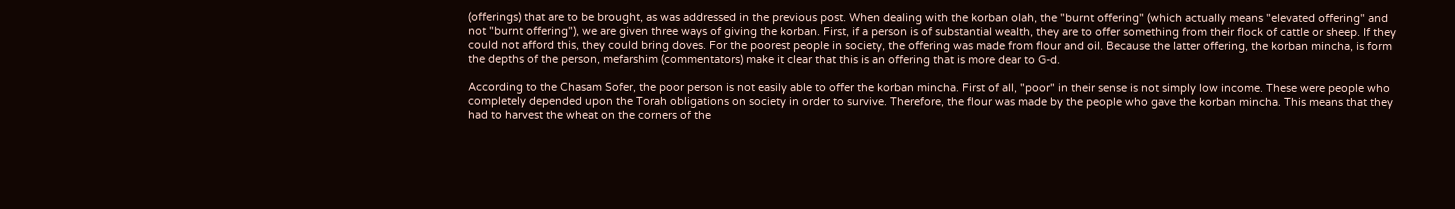(offerings) that are to be brought, as was addressed in the previous post. When dealing with the korban olah, the "burnt offering" (which actually means "elevated offering" and not "burnt offering"), we are given three ways of giving the korban. First, if a person is of substantial wealth, they are to offer something from their flock of cattle or sheep. If they could not afford this, they could bring doves. For the poorest people in society, the offering was made from flour and oil. Because the latter offering, the korban mincha, is form the depths of the person, mefarshim (commentators) make it clear that this is an offering that is more dear to G-d.

According to the Chasam Sofer, the poor person is not easily able to offer the korban mincha. First of all, "poor" in their sense is not simply low income. These were people who completely depended upon the Torah obligations on society in order to survive. Therefore, the flour was made by the people who gave the korban mincha. This means that they had to harvest the wheat on the corners of the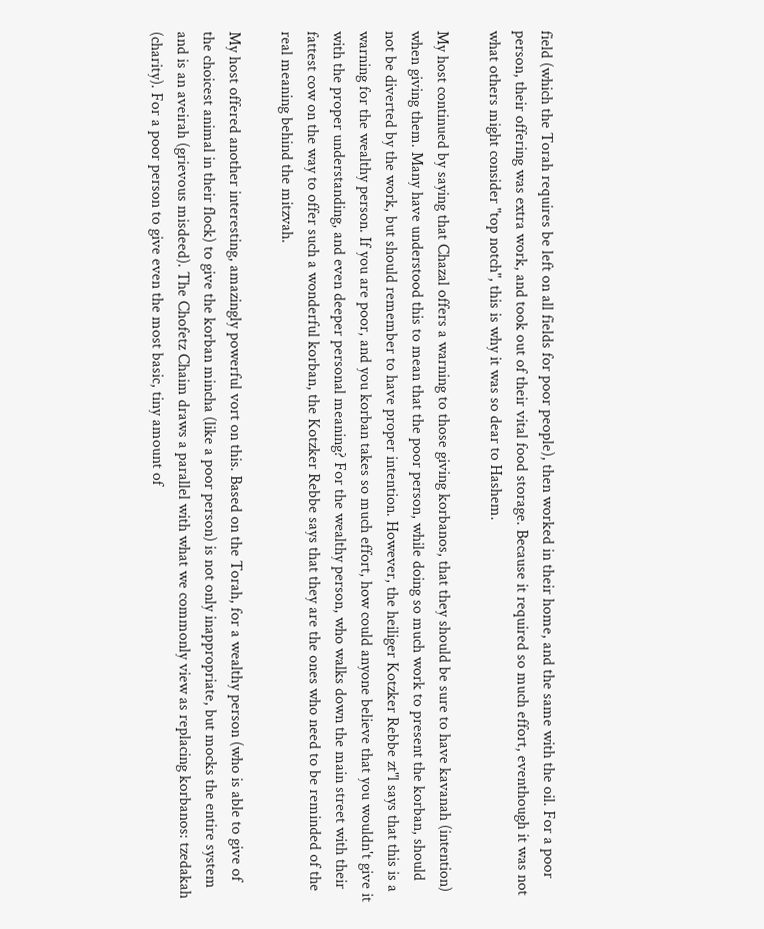field (which the Torah requires be left on all fields for poor people), then worked in their home, and the same with the oil. For a poor person, their offering was extra work, and took out of their vital food storage. Because it required so much effort, eventhough it was not what others might consider "top notch", this is why it was so dear to Hashem.

My host continued by saying that Chazal offers a warning to those giving korbanos, that they should be sure to have kavanah (intention) when giving them. Many have understood this to mean that the poor person, while doing so much work to present the korban, should not be diverted by the work, but should remember to have proper intention. However, the heiliger Kotzker Rebbe zt"l says that this is a warning for the wealthy person. If you are poor, and you korban takes so much effort, how could anyone believe that you wouldn't give it with the proper understanding, and even deeper personal meaning? For the wealthy person, who walks down the main street with their fattest cow on the way to offer such a wonderful korban, the Kotzker Rebbe says that they are the ones who need to be reminded of the real meaning behind the mitzvah.

My host offered another interesting, amazingly powerful vort on this. Based on the Torah, for a wealthy person (who is able to give of the choicest animal in their flock) to give the korban mincha (like a poor person) is not only inappropriate, but mocks the entire system and is an aveirah (grievous misdeed). The Chofetz Chaim draws a parallel with what we commonly view as replacing korbanos: tzedakah (charity). For a poor person to give even the most basic, tiny amount of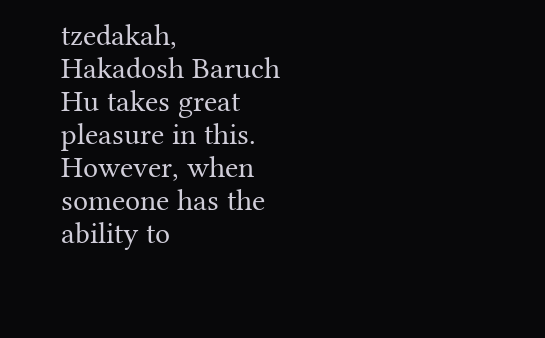tzedakah, Hakadosh Baruch Hu takes great pleasure in this. However, when someone has the ability to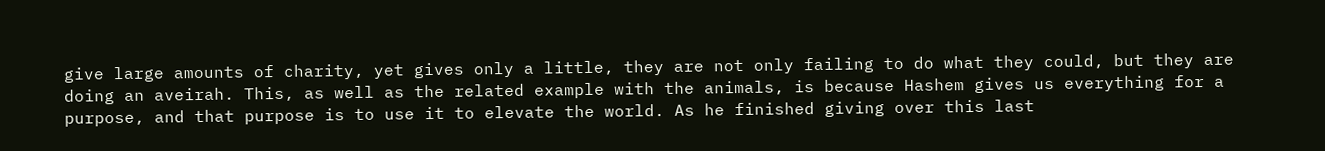give large amounts of charity, yet gives only a little, they are not only failing to do what they could, but they are doing an aveirah. This, as well as the related example with the animals, is because Hashem gives us everything for a purpose, and that purpose is to use it to elevate the world. As he finished giving over this last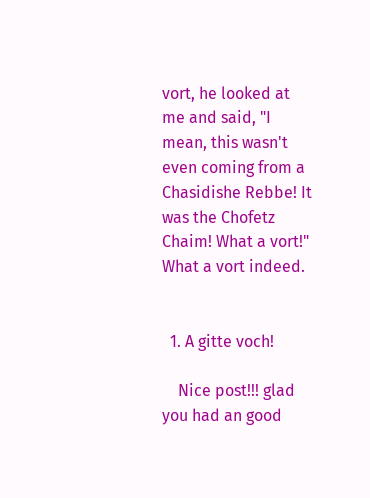vort, he looked at me and said, "I mean, this wasn't even coming from a Chasidishe Rebbe! It was the Chofetz Chaim! What a vort!" What a vort indeed.


  1. A gitte voch!

    Nice post!!! glad you had an good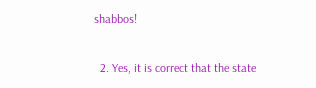shabbos!


  2. Yes, it is correct that the state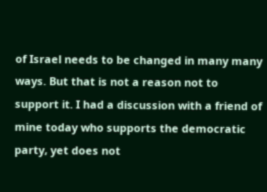of Israel needs to be changed in many many ways. But that is not a reason not to support it. I had a discussion with a friend of mine today who supports the democratic party, yet does not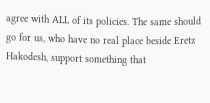agree with ALL of its policies. The same should go for us, who have no real place beside Eretz Hakodesh, support something that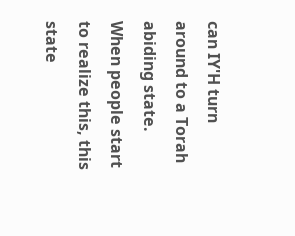can IY'H turn around to a Torah abiding state. When people start to realize this, this state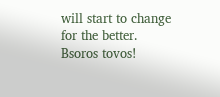will start to change for the better. Bsoros tovos!